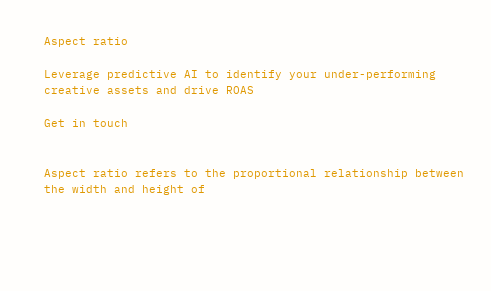Aspect ratio

Leverage predictive AI to identify your under-performing creative assets and drive ROAS

Get in touch


Aspect ratio refers to the proportional relationship between the width and height of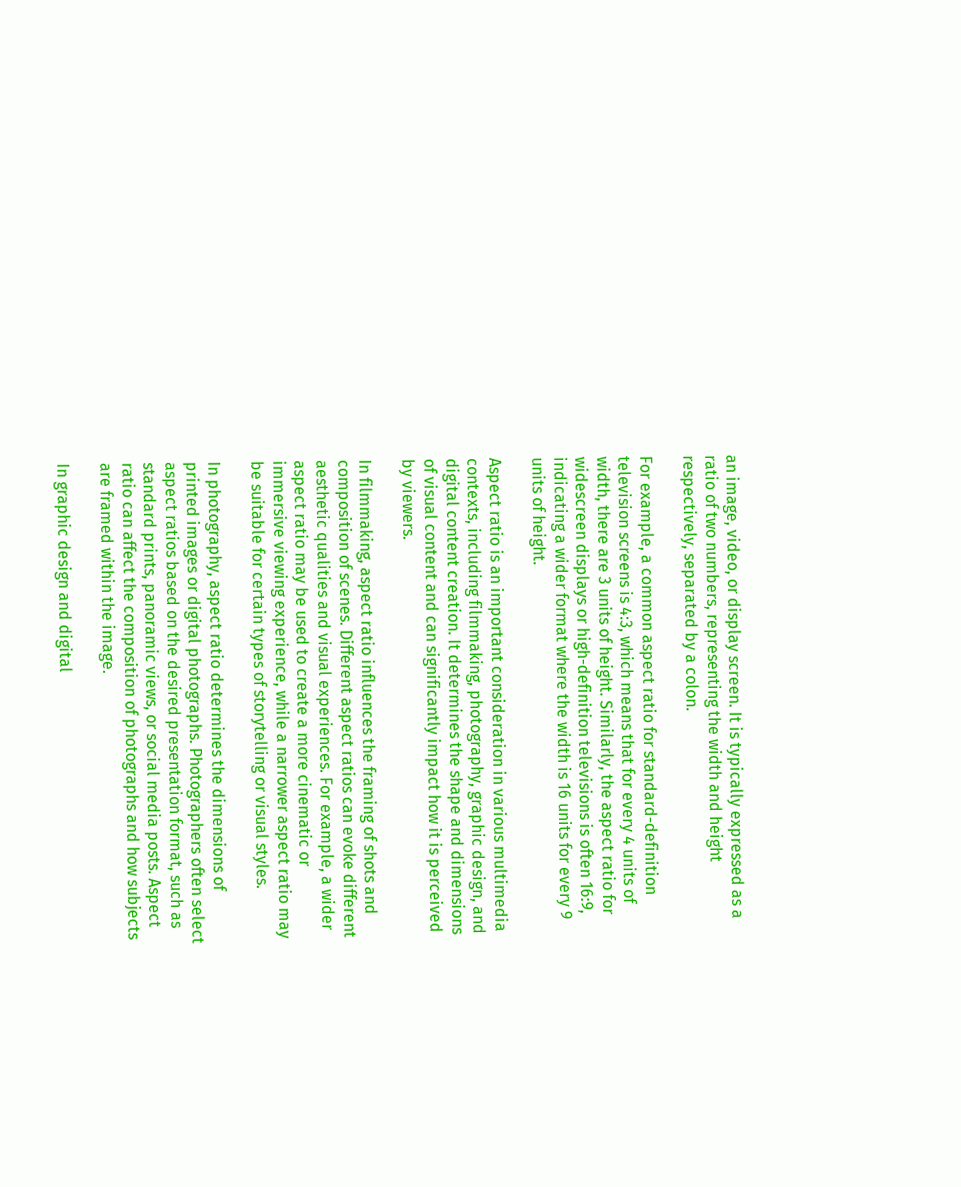an image, video, or display screen. It is typically expressed as a ratio of two numbers, representing the width and height respectively, separated by a colon.

For example, a common aspect ratio for standard-definition television screens is 4:3, which means that for every 4 units of width, there are 3 units of height. Similarly, the aspect ratio for widescreen displays or high-definition televisions is often 16:9, indicating a wider format where the width is 16 units for every 9 units of height.

Aspect ratio is an important consideration in various multimedia contexts, including filmmaking, photography, graphic design, and digital content creation. It determines the shape and dimensions of visual content and can significantly impact how it is perceived by viewers.

In filmmaking, aspect ratio influences the framing of shots and composition of scenes. Different aspect ratios can evoke different aesthetic qualities and visual experiences. For example, a wider aspect ratio may be used to create a more cinematic or immersive viewing experience, while a narrower aspect ratio may be suitable for certain types of storytelling or visual styles.

In photography, aspect ratio determines the dimensions of printed images or digital photographs. Photographers often select aspect ratios based on the desired presentation format, such as standard prints, panoramic views, or social media posts. Aspect ratio can affect the composition of photographs and how subjects are framed within the image.

In graphic design and digital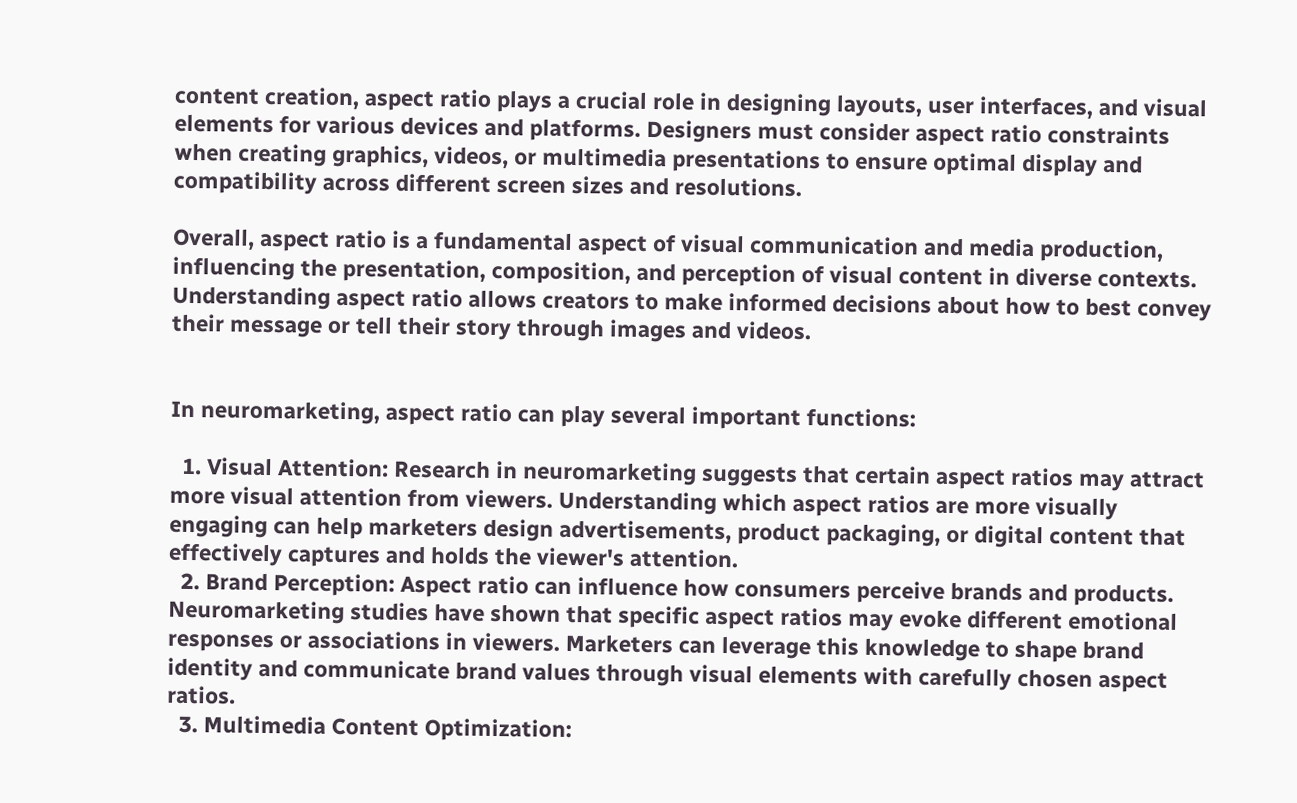content creation, aspect ratio plays a crucial role in designing layouts, user interfaces, and visual elements for various devices and platforms. Designers must consider aspect ratio constraints when creating graphics, videos, or multimedia presentations to ensure optimal display and compatibility across different screen sizes and resolutions.

Overall, aspect ratio is a fundamental aspect of visual communication and media production, influencing the presentation, composition, and perception of visual content in diverse contexts. Understanding aspect ratio allows creators to make informed decisions about how to best convey their message or tell their story through images and videos.


In neuromarketing, aspect ratio can play several important functions:

  1. Visual Attention: Research in neuromarketing suggests that certain aspect ratios may attract more visual attention from viewers. Understanding which aspect ratios are more visually engaging can help marketers design advertisements, product packaging, or digital content that effectively captures and holds the viewer's attention.
  2. Brand Perception: Aspect ratio can influence how consumers perceive brands and products. Neuromarketing studies have shown that specific aspect ratios may evoke different emotional responses or associations in viewers. Marketers can leverage this knowledge to shape brand identity and communicate brand values through visual elements with carefully chosen aspect ratios.
  3. Multimedia Content Optimization: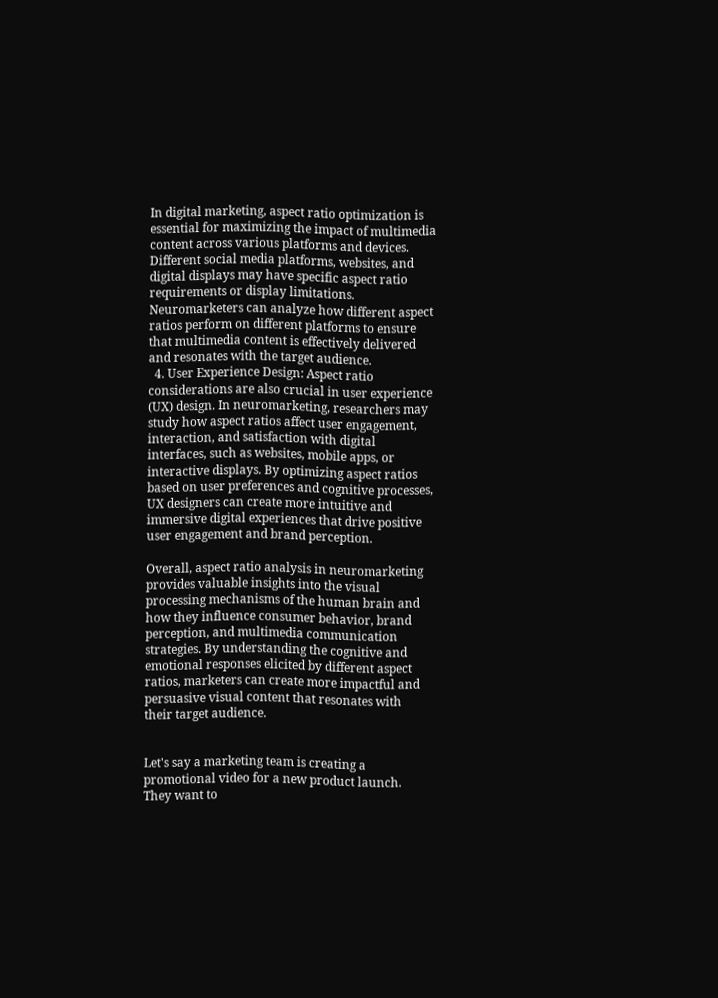In digital marketing, aspect ratio optimization is essential for maximizing the impact of multimedia content across various platforms and devices. Different social media platforms, websites, and digital displays may have specific aspect ratio requirements or display limitations. Neuromarketers can analyze how different aspect ratios perform on different platforms to ensure that multimedia content is effectively delivered and resonates with the target audience.
  4. User Experience Design: Aspect ratio considerations are also crucial in user experience (UX) design. In neuromarketing, researchers may study how aspect ratios affect user engagement, interaction, and satisfaction with digital interfaces, such as websites, mobile apps, or interactive displays. By optimizing aspect ratios based on user preferences and cognitive processes, UX designers can create more intuitive and immersive digital experiences that drive positive user engagement and brand perception.

Overall, aspect ratio analysis in neuromarketing provides valuable insights into the visual processing mechanisms of the human brain and how they influence consumer behavior, brand perception, and multimedia communication strategies. By understanding the cognitive and emotional responses elicited by different aspect ratios, marketers can create more impactful and persuasive visual content that resonates with their target audience.


Let's say a marketing team is creating a promotional video for a new product launch. They want to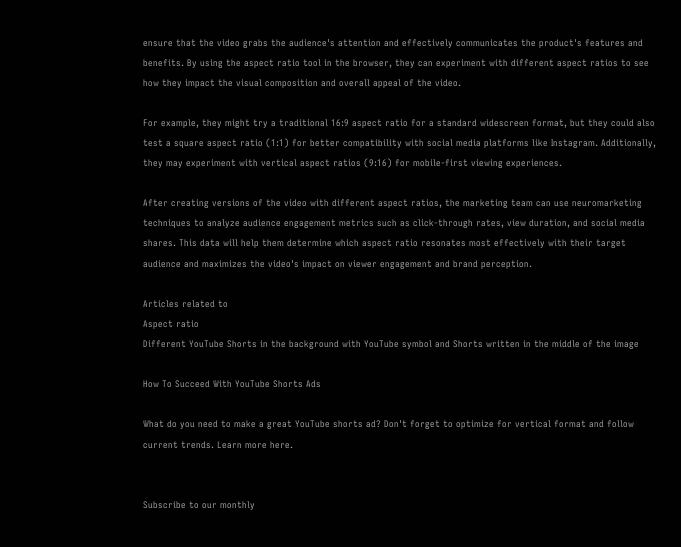ensure that the video grabs the audience's attention and effectively communicates the product's features and benefits. By using the aspect ratio tool in the browser, they can experiment with different aspect ratios to see how they impact the visual composition and overall appeal of the video.

For example, they might try a traditional 16:9 aspect ratio for a standard widescreen format, but they could also test a square aspect ratio (1:1) for better compatibility with social media platforms like Instagram. Additionally, they may experiment with vertical aspect ratios (9:16) for mobile-first viewing experiences.

After creating versions of the video with different aspect ratios, the marketing team can use neuromarketing techniques to analyze audience engagement metrics such as click-through rates, view duration, and social media shares. This data will help them determine which aspect ratio resonates most effectively with their target audience and maximizes the video's impact on viewer engagement and brand perception.

Articles related to
Aspect ratio
Different YouTube Shorts in the background with YouTube symbol and Shorts written in the middle of the image

How To Succeed With YouTube Shorts Ads

What do you need to make a great YouTube shorts ad? Don't forget to optimize for vertical format and follow current trends. Learn more here.


Subscribe to our monthly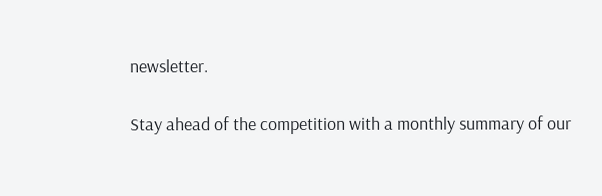newsletter.

Stay ahead of the competition with a monthly summary of our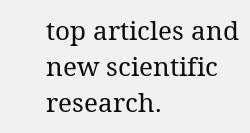top articles and new scientific research.